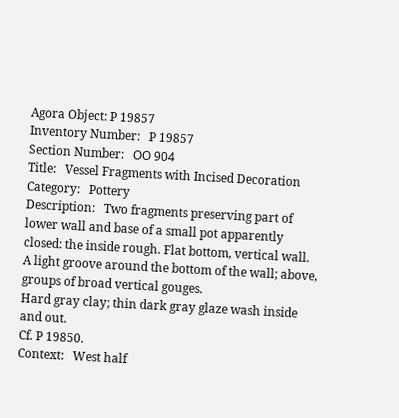Agora Object: P 19857
Inventory Number:   P 19857
Section Number:   ΟΟ 904
Title:   Vessel Fragments with Incised Decoration
Category:   Pottery
Description:   Two fragments preserving part of lower wall and base of a small pot apparently closed: the inside rough. Flat bottom, vertical wall. A light groove around the bottom of the wall; above, groups of broad vertical gouges.
Hard gray clay; thin dark gray glaze wash inside and out.
Cf. P 19850.
Context:   West half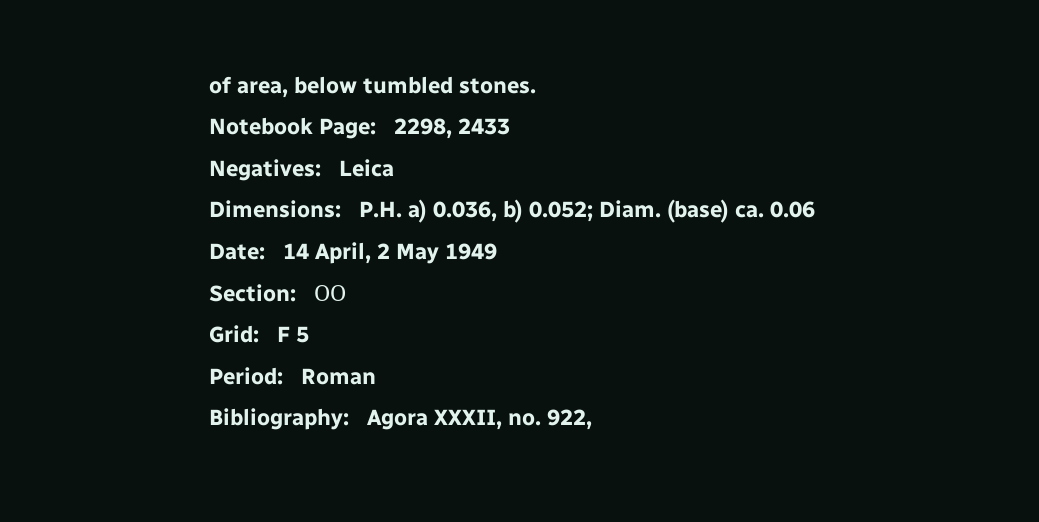of area, below tumbled stones.
Notebook Page:   2298, 2433
Negatives:   Leica
Dimensions:   P.H. a) 0.036, b) 0.052; Diam. (base) ca. 0.06
Date:   14 April, 2 May 1949
Section:   ΟΟ
Grid:   F 5
Period:   Roman
Bibliography:   Agora XXXII, no. 922,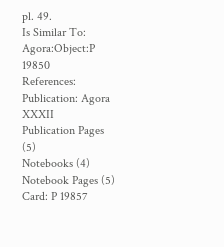pl. 49.
Is Similar To:   Agora:Object:P 19850
References:   Publication: Agora XXXII
Publication Pages (5)
Notebooks (4)
Notebook Pages (5)
Card: P 19857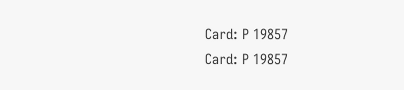Card: P 19857
Card: P 19857